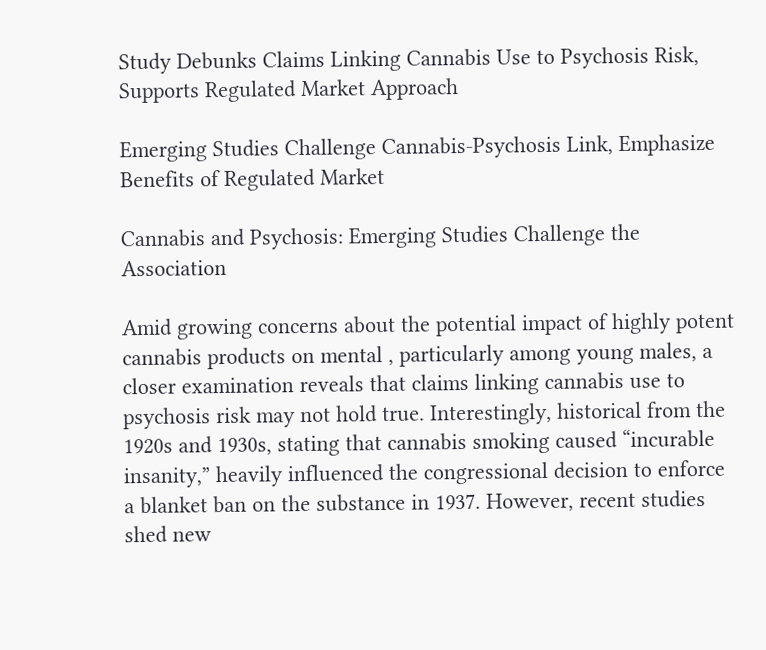Study Debunks Claims Linking Cannabis Use to Psychosis Risk, Supports Regulated Market Approach

Emerging Studies Challenge Cannabis-Psychosis Link, Emphasize Benefits of Regulated Market

Cannabis and Psychosis: Emerging Studies Challenge the Association

Amid growing concerns about the potential impact of highly potent cannabis products on mental , particularly among young males, a closer examination reveals that claims linking cannabis use to psychosis risk may not hold true. Interestingly, historical from the 1920s and 1930s, stating that cannabis smoking caused “incurable insanity,” heavily influenced the congressional decision to enforce a blanket ban on the substance in 1937. However, recent studies shed new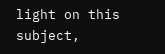light on this subject,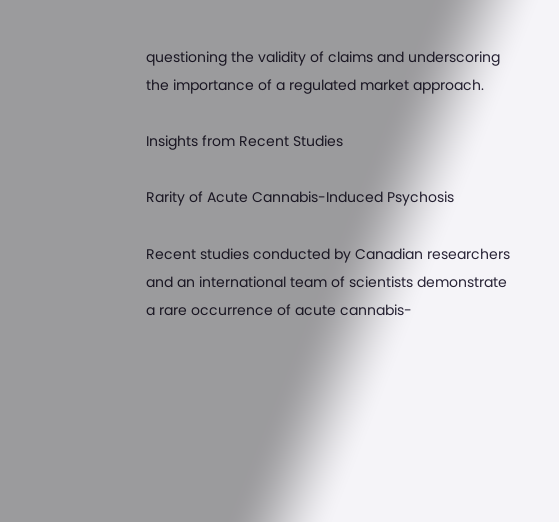questioning the validity of claims and underscoring the importance of a regulated market approach.

Insights from Recent Studies

Rarity of Acute Cannabis-Induced Psychosis

Recent studies conducted by Canadian researchers and an international team of scientists demonstrate a rare occurrence of acute cannabis-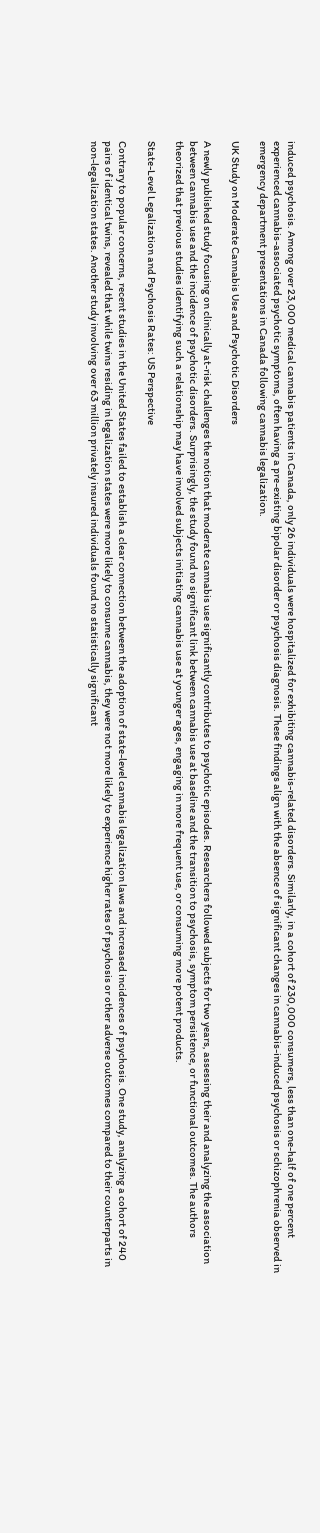induced psychosis. Among over 23,000 medical cannabis patients in Canada, only 26 individuals were hospitalized for exhibiting cannabis-related disorders. Similarly, in a cohort of 230,000 consumers, less than one-half of one percent experienced cannabis-associated psychotic symptoms, often having a pre-existing bipolar disorder or psychosis diagnosis. These findings align with the absence of significant changes in cannabis-induced psychosis or schizophrenia observed in emergency department presentations in Canada following cannabis legalization.

UK Study on Moderate Cannabis Use and Psychotic Disorders

A newly published study focusing on clinically at-risk challenges the notion that moderate cannabis use significantly contributes to psychotic episodes. Researchers followed subjects for two years, assessing their and analyzing the association between cannabis use and the incidence of psychotic disorders. Surprisingly, the study found no significant link between cannabis use at baseline and the transition to psychosis, symptom persistence, or functional outcomes. The authors theorized that previous studies identifying such a relationship may have involved subjects initiating cannabis use at younger ages, engaging in more frequent use, or consuming more potent products.

State-Level Legalization and Psychosis Rates: US Perspective

Contrary to popular concerns, recent studies in the United States failed to establish a clear connection between the adoption of state-level cannabis legalization laws and increased incidences of psychosis. One study, analyzing a cohort of 240 pairs of identical twins, revealed that while twins residing in legalization states were more likely to consume cannabis, they were not more likely to experience higher rates of psychosis or other adverse outcomes compared to their counterparts in non-legalization states. Another study involving over 63 million privately insured individuals found no statistically significant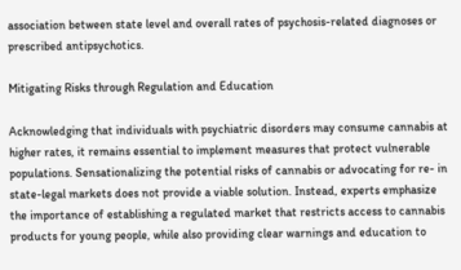association between state level and overall rates of psychosis-related diagnoses or prescribed antipsychotics.

Mitigating Risks through Regulation and Education

Acknowledging that individuals with psychiatric disorders may consume cannabis at higher rates, it remains essential to implement measures that protect vulnerable populations. Sensationalizing the potential risks of cannabis or advocating for re- in state-legal markets does not provide a viable solution. Instead, experts emphasize the importance of establishing a regulated market that restricts access to cannabis products for young people, while also providing clear warnings and education to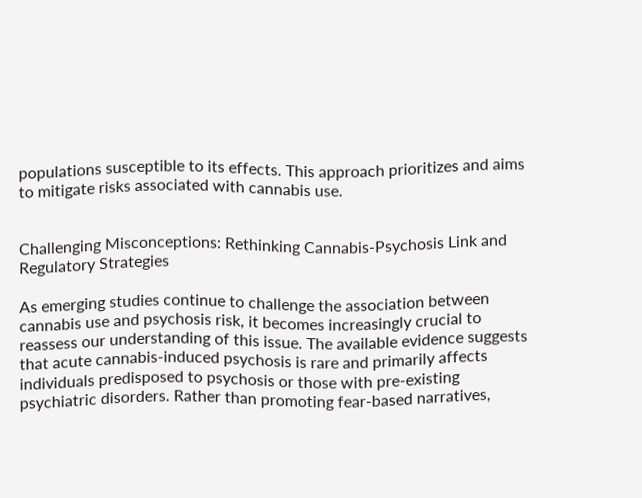populations susceptible to its effects. This approach prioritizes and aims to mitigate risks associated with cannabis use.


Challenging Misconceptions: Rethinking Cannabis-Psychosis Link and Regulatory Strategies

As emerging studies continue to challenge the association between cannabis use and psychosis risk, it becomes increasingly crucial to reassess our understanding of this issue. The available evidence suggests that acute cannabis-induced psychosis is rare and primarily affects individuals predisposed to psychosis or those with pre-existing psychiatric disorders. Rather than promoting fear-based narratives,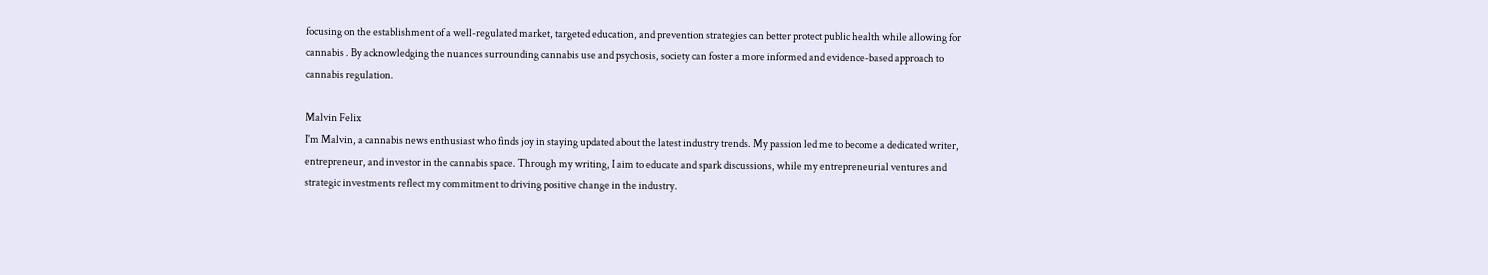focusing on the establishment of a well-regulated market, targeted education, and prevention strategies can better protect public health while allowing for cannabis . By acknowledging the nuances surrounding cannabis use and psychosis, society can foster a more informed and evidence-based approach to cannabis regulation.

Malvin Felix
I'm Malvin, a cannabis news enthusiast who finds joy in staying updated about the latest industry trends. My passion led me to become a dedicated writer, entrepreneur, and investor in the cannabis space. Through my writing, I aim to educate and spark discussions, while my entrepreneurial ventures and strategic investments reflect my commitment to driving positive change in the industry.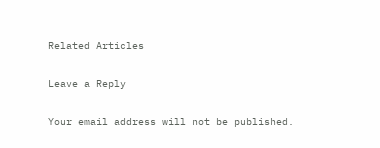Related Articles

Leave a Reply

Your email address will not be published.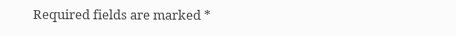Required fields are marked *